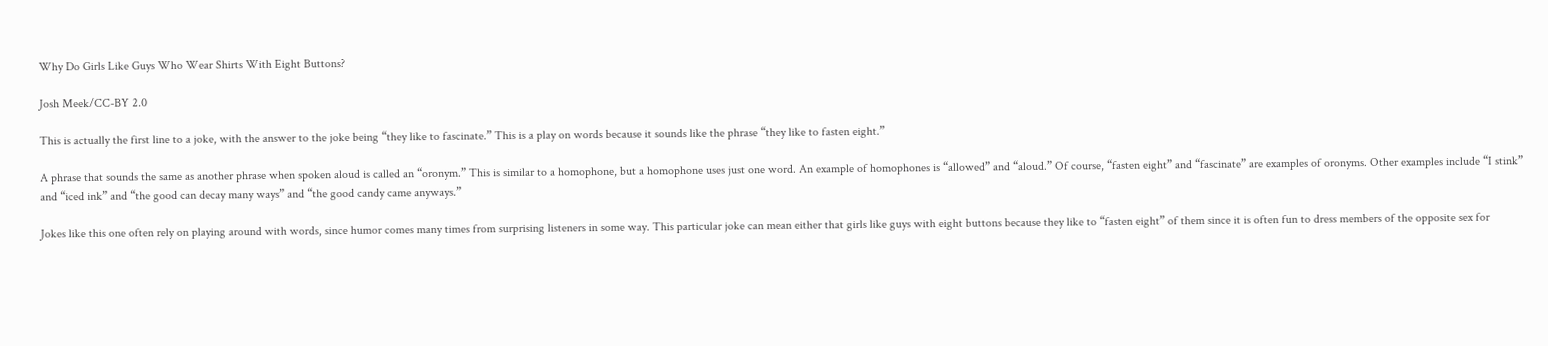Why Do Girls Like Guys Who Wear Shirts With Eight Buttons?

Josh Meek/CC-BY 2.0

This is actually the first line to a joke, with the answer to the joke being “they like to fascinate.” This is a play on words because it sounds like the phrase “they like to fasten eight.”

A phrase that sounds the same as another phrase when spoken aloud is called an “oronym.” This is similar to a homophone, but a homophone uses just one word. An example of homophones is “allowed” and “aloud.” Of course, “fasten eight” and “fascinate” are examples of oronyms. Other examples include “I stink” and “iced ink” and “the good can decay many ways” and “the good candy came anyways.”

Jokes like this one often rely on playing around with words, since humor comes many times from surprising listeners in some way. This particular joke can mean either that girls like guys with eight buttons because they like to “fasten eight” of them since it is often fun to dress members of the opposite sex for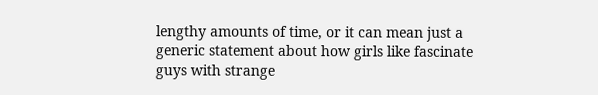lengthy amounts of time, or it can mean just a generic statement about how girls like fascinate guys with strange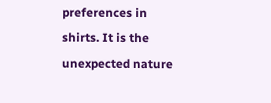preferences in shirts. It is the unexpected nature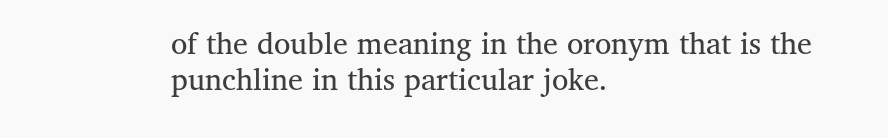of the double meaning in the oronym that is the punchline in this particular joke.